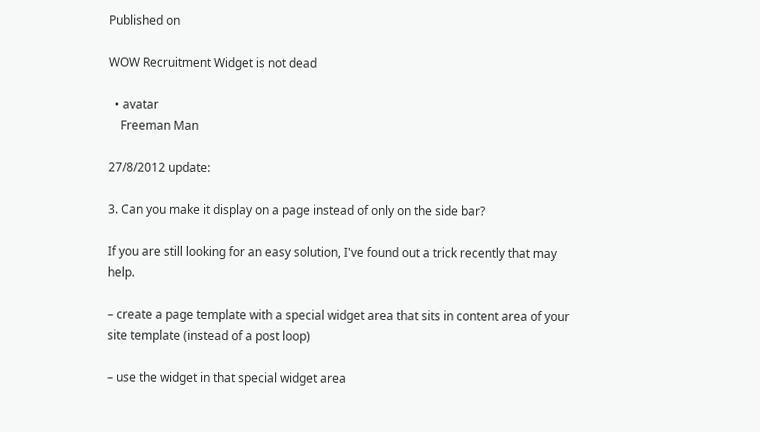Published on

WOW Recruitment Widget is not dead

  • avatar
    Freeman Man

27/8/2012 update:

3. Can you make it display on a page instead of only on the side bar?

If you are still looking for an easy solution, I've found out a trick recently that may help.

– create a page template with a special widget area that sits in content area of your site template (instead of a post loop)

– use the widget in that special widget area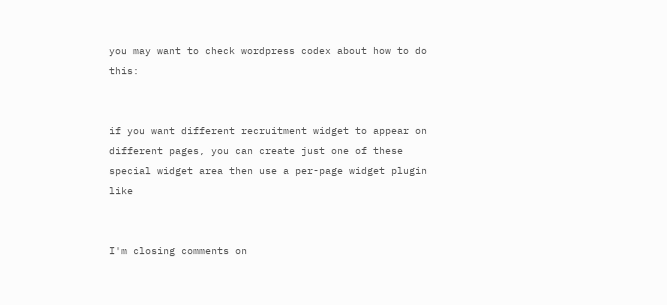you may want to check wordpress codex about how to do this:


if you want different recruitment widget to appear on different pages, you can create just one of these special widget area then use a per-page widget plugin like


I'm closing comments on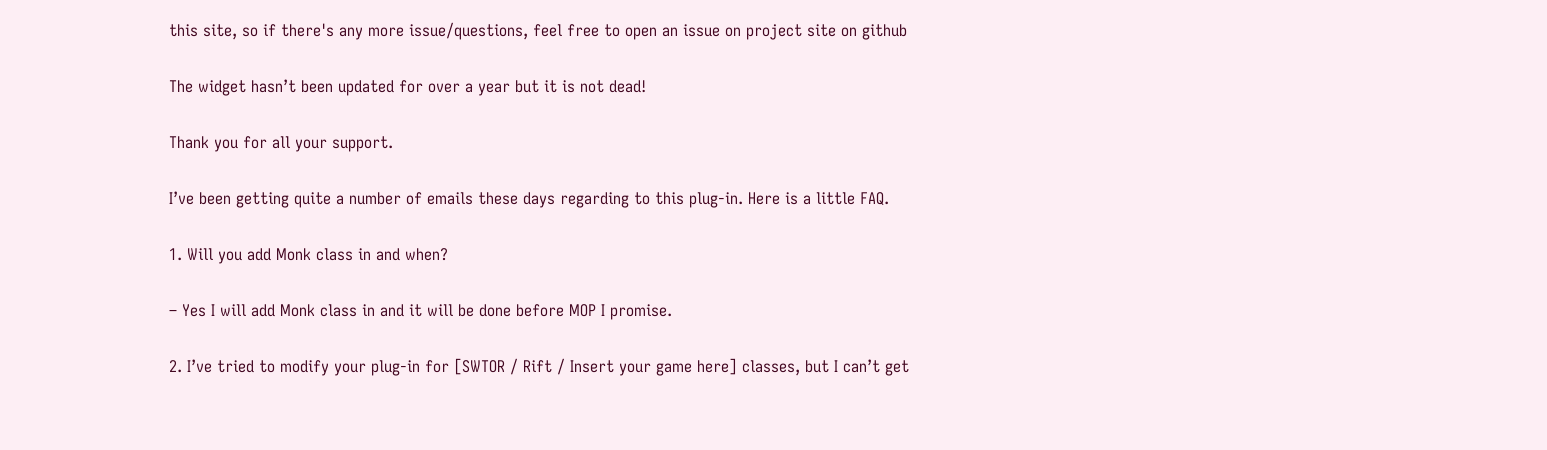this site, so if there's any more issue/questions, feel free to open an issue on project site on github

The widget hasn’t been updated for over a year but it is not dead!

Thank you for all your support.

I’ve been getting quite a number of emails these days regarding to this plug-in. Here is a little FAQ.

1. Will you add Monk class in and when?

– Yes I will add Monk class in and it will be done before MOP I promise.

2. I’ve tried to modify your plug-in for [SWTOR / Rift / Insert your game here] classes, but I can’t get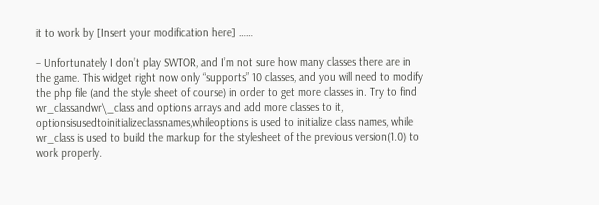it to work by [Insert your modification here] ……

– Unfortunately I don’t play SWTOR, and I’m not sure how many classes there are in the game. This widget right now only “supports” 10 classes, and you will need to modify the php file (and the style sheet of course) in order to get more classes in. Try to find wr_classandwr\_class and options arrays and add more classes to it, optionsisusedtoinitializeclassnames,whileoptions is used to initialize class names, while wr_class is used to build the markup for the stylesheet of the previous version(1.0) to work properly.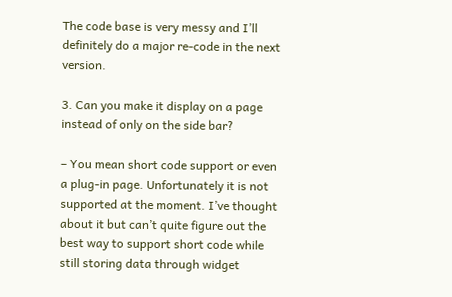The code base is very messy and I’ll definitely do a major re-code in the next version.

3. Can you make it display on a page instead of only on the side bar?

– You mean short code support or even a plug-in page. Unfortunately it is not supported at the moment. I’ve thought about it but can’t quite figure out the best way to support short code while still storing data through widget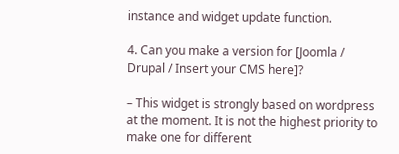instance and widget update function.

4. Can you make a version for [Joomla / Drupal / Insert your CMS here]?

– This widget is strongly based on wordpress at the moment. It is not the highest priority to make one for different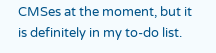CMSes at the moment, but it is definitely in my to-do list.